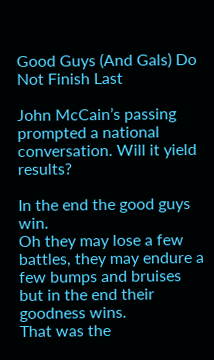Good Guys (And Gals) Do Not Finish Last

John McCain’s passing prompted a national conversation. Will it yield results?

In the end the good guys win.
Oh they may lose a few battles, they may endure a few bumps and bruises but in the end their goodness wins.
That was the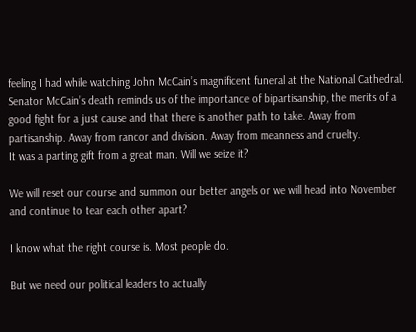feeling I had while watching John McCain’s magnificent funeral at the National Cathedral.
Senator McCain’s death reminds us of the importance of bipartisanship, the merits of a good fight for a just cause and that there is another path to take. Away from partisanship. Away from rancor and division. Away from meanness and cruelty.
It was a parting gift from a great man. Will we seize it?

We will reset our course and summon our better angels or we will head into November and continue to tear each other apart?

I know what the right course is. Most people do.

But we need our political leaders to actually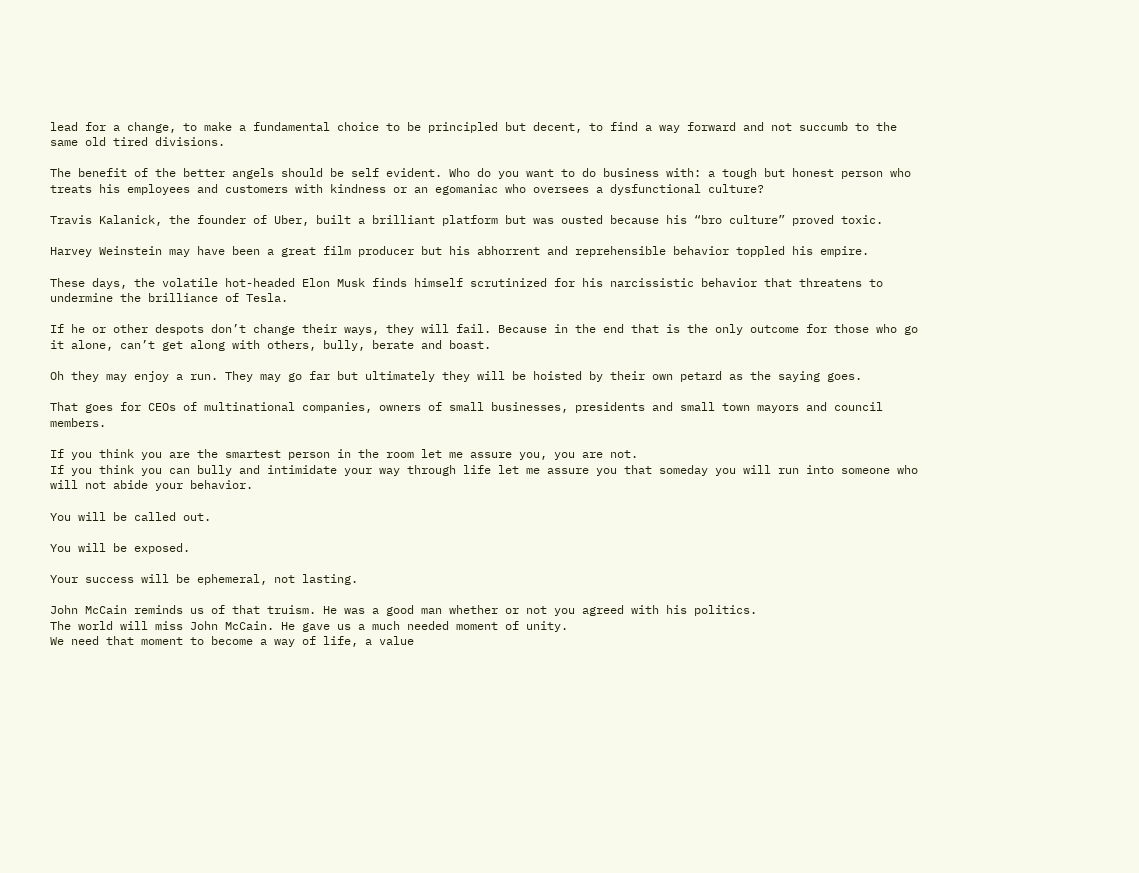lead for a change, to make a fundamental choice to be principled but decent, to find a way forward and not succumb to the same old tired divisions.

The benefit of the better angels should be self evident. Who do you want to do business with: a tough but honest person who treats his employees and customers with kindness or an egomaniac who oversees a dysfunctional culture?

Travis Kalanick, the founder of Uber, built a brilliant platform but was ousted because his “bro culture” proved toxic.

Harvey Weinstein may have been a great film producer but his abhorrent and reprehensible behavior toppled his empire.

These days, the volatile hot-headed Elon Musk finds himself scrutinized for his narcissistic behavior that threatens to undermine the brilliance of Tesla.

If he or other despots don’t change their ways, they will fail. Because in the end that is the only outcome for those who go it alone, can’t get along with others, bully, berate and boast.

Oh they may enjoy a run. They may go far but ultimately they will be hoisted by their own petard as the saying goes.

That goes for CEOs of multinational companies, owners of small businesses, presidents and small town mayors and council members.

If you think you are the smartest person in the room let me assure you, you are not.
If you think you can bully and intimidate your way through life let me assure you that someday you will run into someone who will not abide your behavior.

You will be called out.

You will be exposed.

Your success will be ephemeral, not lasting.

John McCain reminds us of that truism. He was a good man whether or not you agreed with his politics.
The world will miss John McCain. He gave us a much needed moment of unity.
We need that moment to become a way of life, a value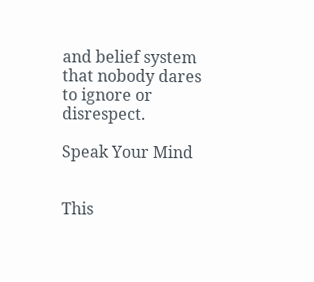and belief system that nobody dares to ignore or disrespect.

Speak Your Mind


This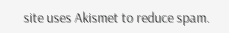site uses Akismet to reduce spam.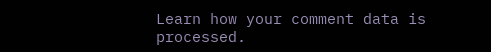Learn how your comment data is processed.